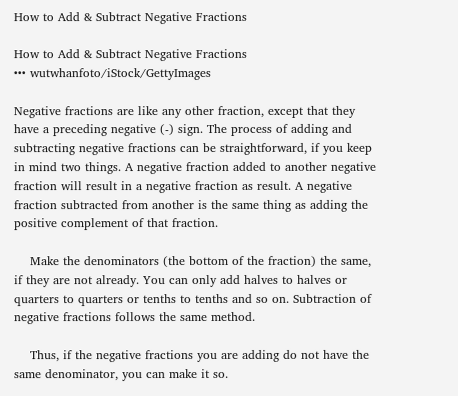How to Add & Subtract Negative Fractions

How to Add & Subtract Negative Fractions
••• wutwhanfoto/iStock/GettyImages

Negative fractions are like any other fraction, except that they have a preceding negative (-) sign. The process of adding and subtracting negative fractions can be straightforward, if you keep in mind two things. A negative fraction added to another negative fraction will result in a negative fraction as result. A negative fraction subtracted from another is the same thing as adding the positive complement of that fraction.

    Make the denominators (the bottom of the fraction) the same, if they are not already. You can only add halves to halves or quarters to quarters or tenths to tenths and so on. Subtraction of negative fractions follows the same method.

    Thus, if the negative fractions you are adding do not have the same denominator, you can make it so.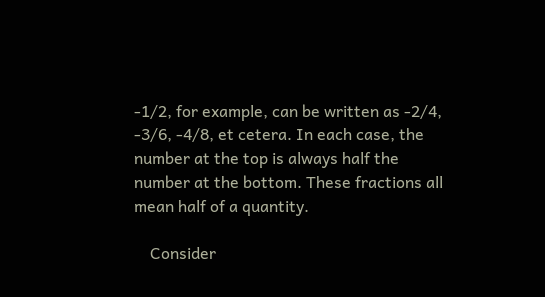-1/2, for example, can be written as -2/4, -3/6, -4/8, et cetera. In each case, the number at the top is always half the number at the bottom. These fractions all mean half of a quantity.

    Consider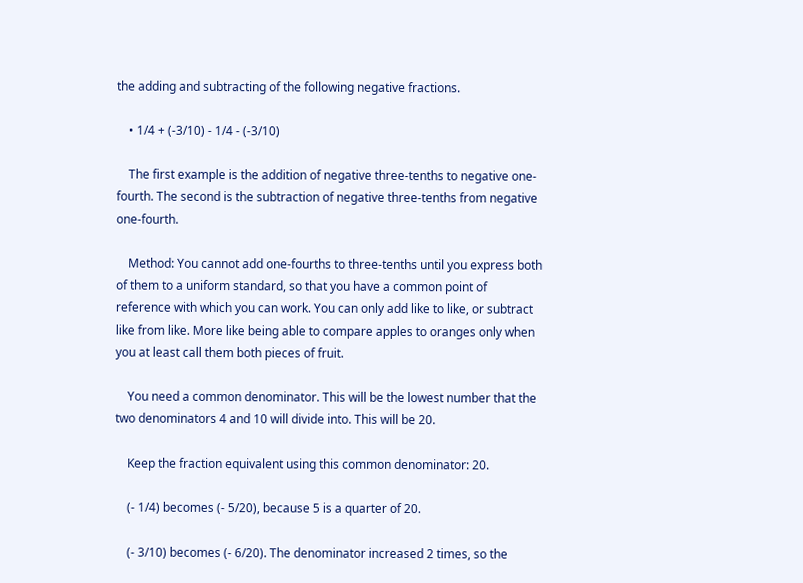the adding and subtracting of the following negative fractions.

    • 1/4 + (-3/10) - 1/4 - (-3/10)

    The first example is the addition of negative three-tenths to negative one-fourth. The second is the subtraction of negative three-tenths from negative one-fourth.

    Method: You cannot add one-fourths to three-tenths until you express both of them to a uniform standard, so that you have a common point of reference with which you can work. You can only add like to like, or subtract like from like. More like being able to compare apples to oranges only when you at least call them both pieces of fruit.

    You need a common denominator. This will be the lowest number that the two denominators 4 and 10 will divide into. This will be 20.

    Keep the fraction equivalent using this common denominator: 20.

    (- 1/4) becomes (- 5/20), because 5 is a quarter of 20.

    (- 3/10) becomes (- 6/20). The denominator increased 2 times, so the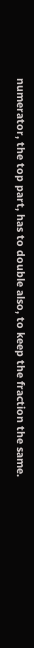numerator, the top part, has to double also, to keep the fraction the same.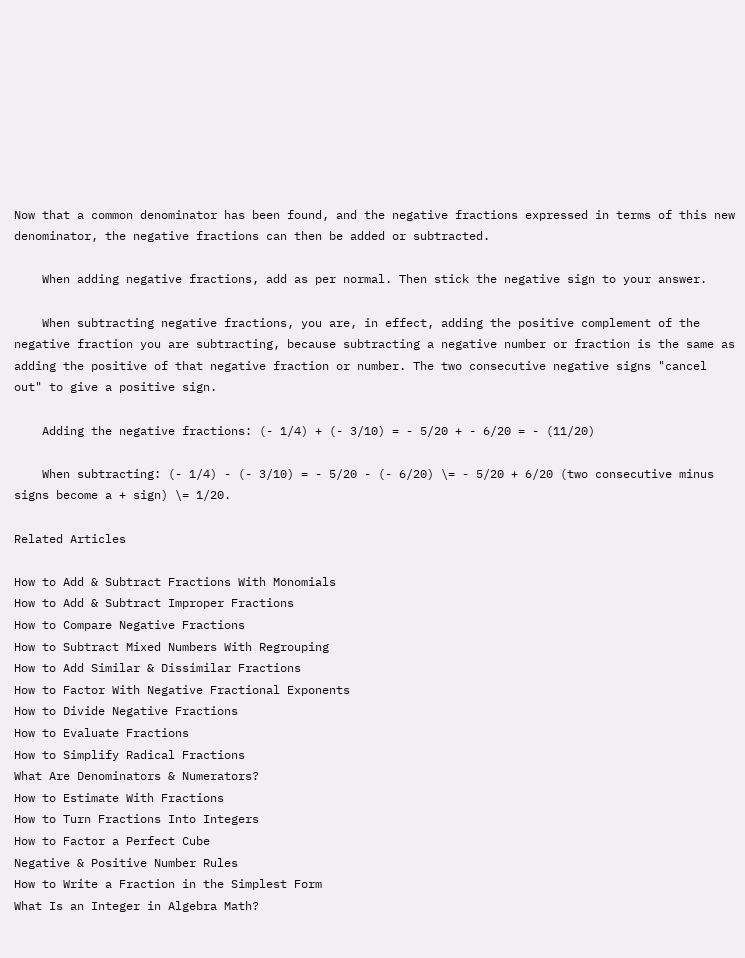Now that a common denominator has been found, and the negative fractions expressed in terms of this new denominator, the negative fractions can then be added or subtracted.

    When adding negative fractions, add as per normal. Then stick the negative sign to your answer.

    When subtracting negative fractions, you are, in effect, adding the positive complement of the negative fraction you are subtracting, because subtracting a negative number or fraction is the same as adding the positive of that negative fraction or number. The two consecutive negative signs "cancel out" to give a positive sign.

    Adding the negative fractions: (- 1/4) + (- 3/10) = - 5/20 + - 6/20 = - (11/20)

    When subtracting: (- 1/4) - (- 3/10) = - 5/20 - (- 6/20) \= - 5/20 + 6/20 (two consecutive minus signs become a + sign) \= 1/20.

Related Articles

How to Add & Subtract Fractions With Monomials
How to Add & Subtract Improper Fractions
How to Compare Negative Fractions
How to Subtract Mixed Numbers With Regrouping
How to Add Similar & Dissimilar Fractions
How to Factor With Negative Fractional Exponents
How to Divide Negative Fractions
How to Evaluate Fractions
How to Simplify Radical Fractions
What Are Denominators & Numerators?
How to Estimate With Fractions
How to Turn Fractions Into Integers
How to Factor a Perfect Cube
Negative & Positive Number Rules
How to Write a Fraction in the Simplest Form
What Is an Integer in Algebra Math?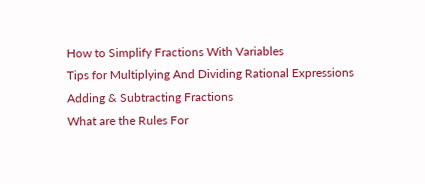How to Simplify Fractions With Variables
Tips for Multiplying And Dividing Rational Expressions
Adding & Subtracting Fractions
What are the Rules For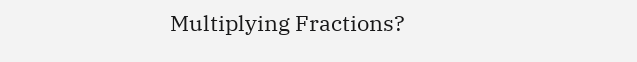Multiplying Fractions?